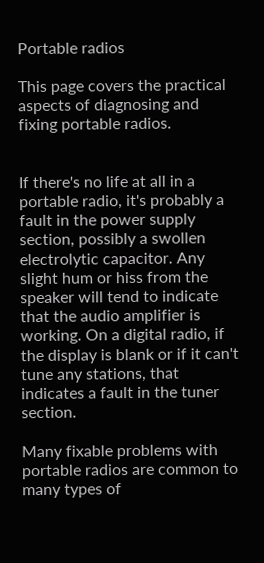Portable radios

This page covers the practical aspects of diagnosing and fixing portable radios.


If there's no life at all in a portable radio, it's probably a fault in the power supply section, possibly a swollen electrolytic capacitor. Any slight hum or hiss from the speaker will tend to indicate that the audio amplifier is working. On a digital radio, if the display is blank or if it can't tune any stations, that indicates a fault in the tuner section.

Many fixable problems with portable radios are common to many types of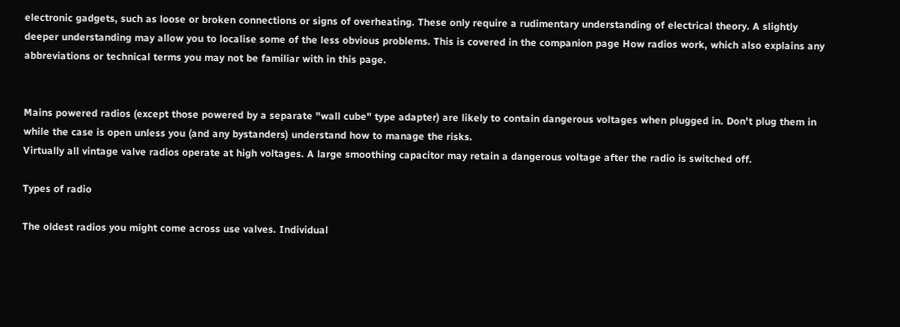electronic gadgets, such as loose or broken connections or signs of overheating. These only require a rudimentary understanding of electrical theory. A slightly deeper understanding may allow you to localise some of the less obvious problems. This is covered in the companion page How radios work, which also explains any abbreviations or technical terms you may not be familiar with in this page.


Mains powered radios (except those powered by a separate "wall cube" type adapter) are likely to contain dangerous voltages when plugged in. Don't plug them in while the case is open unless you (and any bystanders) understand how to manage the risks.
Virtually all vintage valve radios operate at high voltages. A large smoothing capacitor may retain a dangerous voltage after the radio is switched off.

Types of radio

The oldest radios you might come across use valves. Individual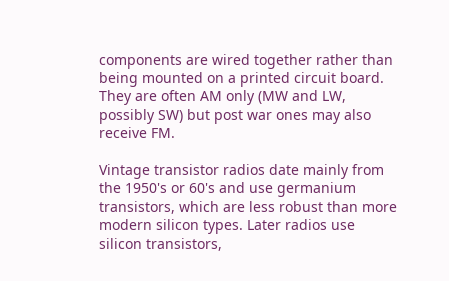components are wired together rather than being mounted on a printed circuit board. They are often AM only (MW and LW, possibly SW) but post war ones may also receive FM.

Vintage transistor radios date mainly from the 1950's or 60's and use germanium transistors, which are less robust than more modern silicon types. Later radios use silicon transistors,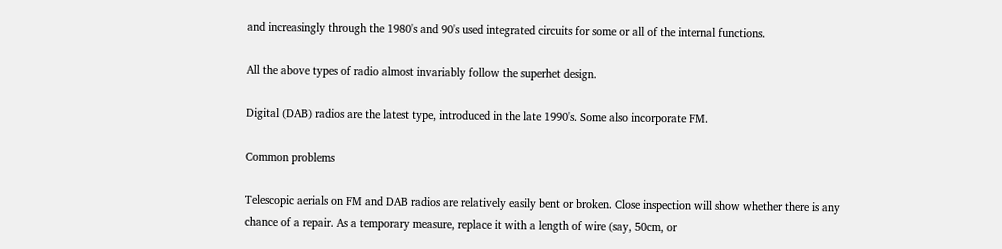and increasingly through the 1980's and 90's used integrated circuits for some or all of the internal functions.

All the above types of radio almost invariably follow the superhet design.

Digital (DAB) radios are the latest type, introduced in the late 1990's. Some also incorporate FM.

Common problems

Telescopic aerials on FM and DAB radios are relatively easily bent or broken. Close inspection will show whether there is any chance of a repair. As a temporary measure, replace it with a length of wire (say, 50cm, or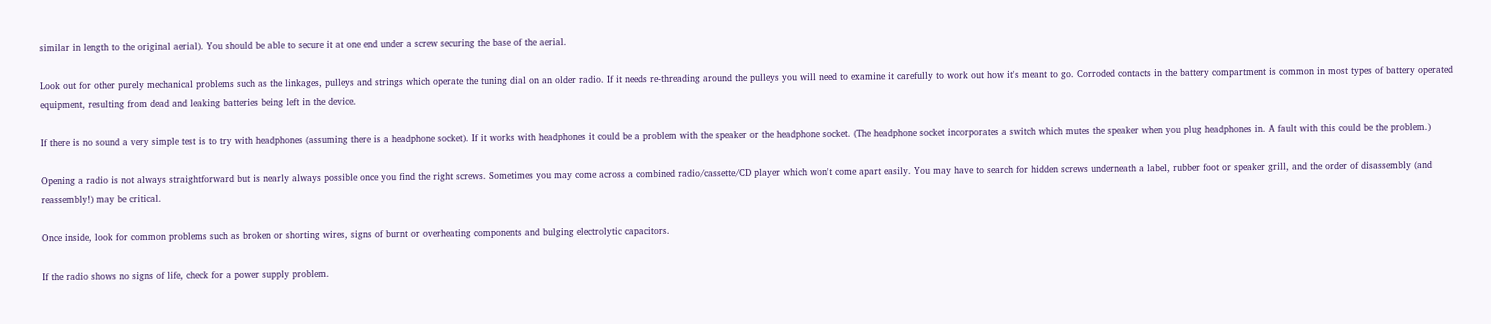similar in length to the original aerial). You should be able to secure it at one end under a screw securing the base of the aerial.

Look out for other purely mechanical problems such as the linkages, pulleys and strings which operate the tuning dial on an older radio. If it needs re-threading around the pulleys you will need to examine it carefully to work out how it's meant to go. Corroded contacts in the battery compartment is common in most types of battery operated equipment, resulting from dead and leaking batteries being left in the device.

If there is no sound a very simple test is to try with headphones (assuming there is a headphone socket). If it works with headphones it could be a problem with the speaker or the headphone socket. (The headphone socket incorporates a switch which mutes the speaker when you plug headphones in. A fault with this could be the problem.)

Opening a radio is not always straightforward but is nearly always possible once you find the right screws. Sometimes you may come across a combined radio/cassette/CD player which won't come apart easily. You may have to search for hidden screws underneath a label, rubber foot or speaker grill, and the order of disassembly (and reassembly!) may be critical.

Once inside, look for common problems such as broken or shorting wires, signs of burnt or overheating components and bulging electrolytic capacitors.

If the radio shows no signs of life, check for a power supply problem.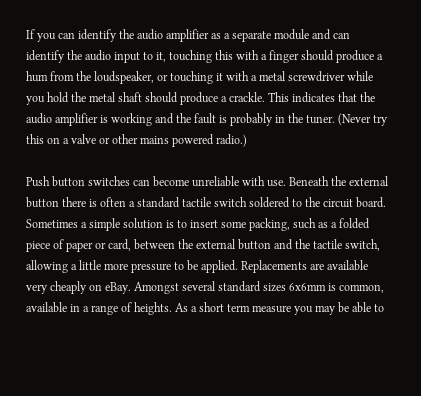If you can identify the audio amplifier as a separate module and can identify the audio input to it, touching this with a finger should produce a hum from the loudspeaker, or touching it with a metal screwdriver while you hold the metal shaft should produce a crackle. This indicates that the audio amplifier is working and the fault is probably in the tuner. (Never try this on a valve or other mains powered radio.)

Push button switches can become unreliable with use. Beneath the external button there is often a standard tactile switch soldered to the circuit board. Sometimes a simple solution is to insert some packing, such as a folded piece of paper or card, between the external button and the tactile switch, allowing a little more pressure to be applied. Replacements are available very cheaply on eBay. Amongst several standard sizes 6x6mm is common, available in a range of heights. As a short term measure you may be able to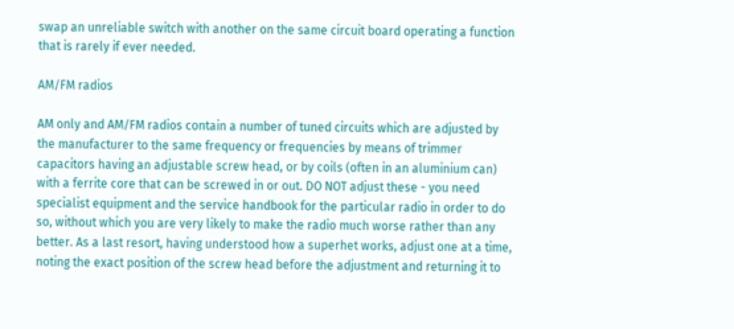swap an unreliable switch with another on the same circuit board operating a function that is rarely if ever needed.

AM/FM radios

AM only and AM/FM radios contain a number of tuned circuits which are adjusted by the manufacturer to the same frequency or frequencies by means of trimmer capacitors having an adjustable screw head, or by coils (often in an aluminium can) with a ferrite core that can be screwed in or out. DO NOT adjust these - you need specialist equipment and the service handbook for the particular radio in order to do so, without which you are very likely to make the radio much worse rather than any better. As a last resort, having understood how a superhet works, adjust one at a time, noting the exact position of the screw head before the adjustment and returning it to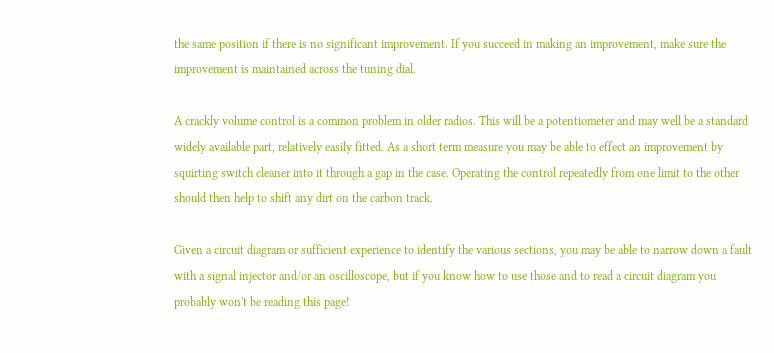the same position if there is no significant improvement. If you succeed in making an improvement, make sure the improvement is maintained across the tuning dial.

A crackly volume control is a common problem in older radios. This will be a potentiometer and may well be a standard widely available part, relatively easily fitted. As a short term measure you may be able to effect an improvement by squirting switch cleaner into it through a gap in the case. Operating the control repeatedly from one limit to the other should then help to shift any dirt on the carbon track.

Given a circuit diagram or sufficient experience to identify the various sections, you may be able to narrow down a fault with a signal injector and/or an oscilloscope, but if you know how to use those and to read a circuit diagram you probably won't be reading this page!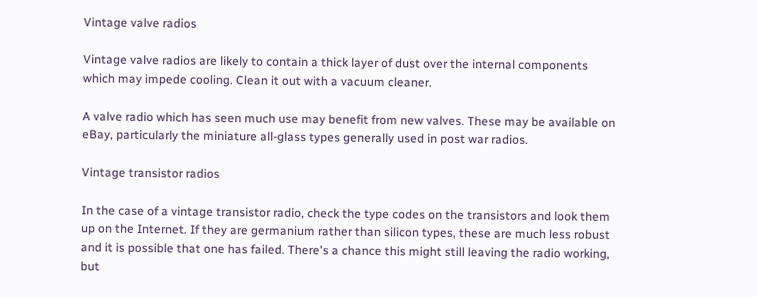Vintage valve radios

Vintage valve radios are likely to contain a thick layer of dust over the internal components which may impede cooling. Clean it out with a vacuum cleaner.

A valve radio which has seen much use may benefit from new valves. These may be available on eBay, particularly the miniature all-glass types generally used in post war radios.

Vintage transistor radios

In the case of a vintage transistor radio, check the type codes on the transistors and look them up on the Internet. If they are germanium rather than silicon types, these are much less robust and it is possible that one has failed. There's a chance this might still leaving the radio working, but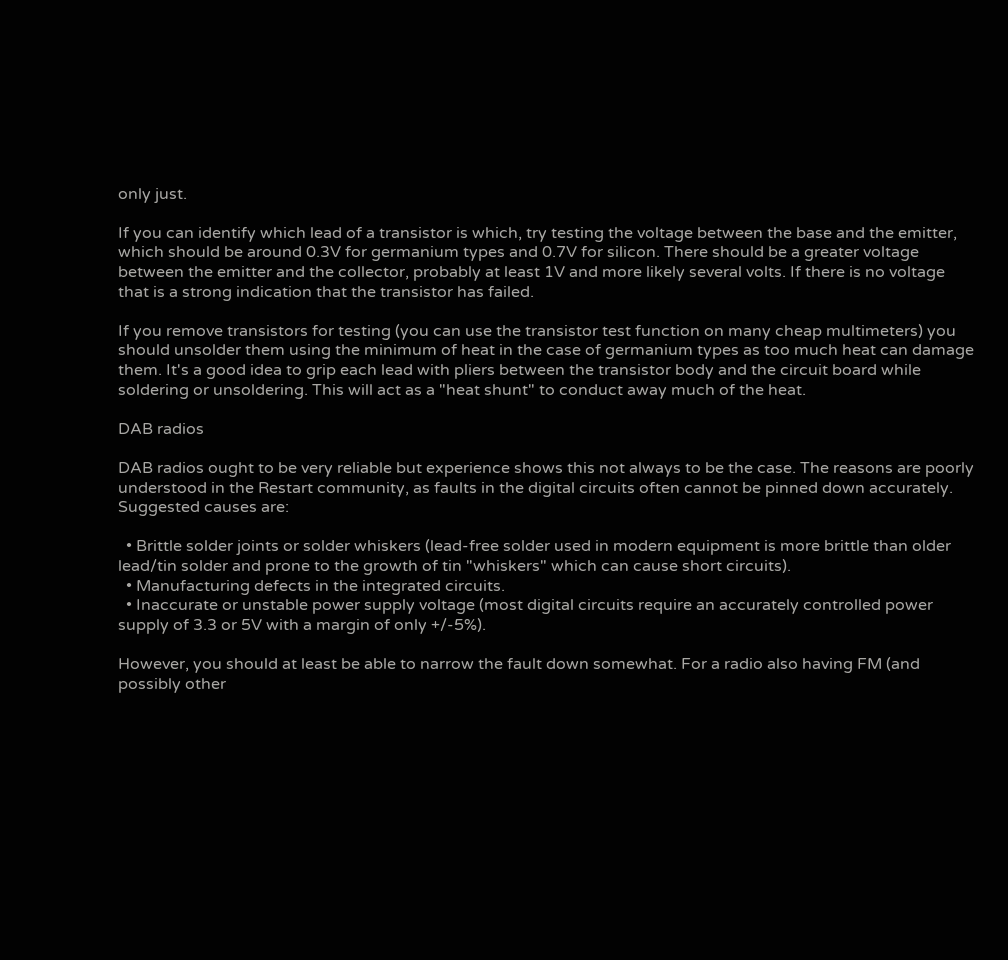only just.

If you can identify which lead of a transistor is which, try testing the voltage between the base and the emitter, which should be around 0.3V for germanium types and 0.7V for silicon. There should be a greater voltage between the emitter and the collector, probably at least 1V and more likely several volts. If there is no voltage that is a strong indication that the transistor has failed.

If you remove transistors for testing (you can use the transistor test function on many cheap multimeters) you should unsolder them using the minimum of heat in the case of germanium types as too much heat can damage them. It's a good idea to grip each lead with pliers between the transistor body and the circuit board while soldering or unsoldering. This will act as a "heat shunt" to conduct away much of the heat.

DAB radios

DAB radios ought to be very reliable but experience shows this not always to be the case. The reasons are poorly understood in the Restart community, as faults in the digital circuits often cannot be pinned down accurately. Suggested causes are:

  • Brittle solder joints or solder whiskers (lead-free solder used in modern equipment is more brittle than older lead/tin solder and prone to the growth of tin "whiskers" which can cause short circuits).
  • Manufacturing defects in the integrated circuits.
  • Inaccurate or unstable power supply voltage (most digital circuits require an accurately controlled power supply of 3.3 or 5V with a margin of only +/-5%).

However, you should at least be able to narrow the fault down somewhat. For a radio also having FM (and possibly other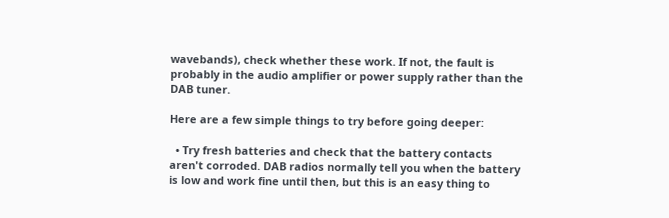wavebands), check whether these work. If not, the fault is probably in the audio amplifier or power supply rather than the DAB tuner.

Here are a few simple things to try before going deeper:

  • Try fresh batteries and check that the battery contacts aren't corroded. DAB radios normally tell you when the battery is low and work fine until then, but this is an easy thing to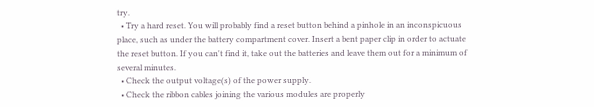try.
  • Try a hard reset. You will probably find a reset button behind a pinhole in an inconspicuous place, such as under the battery compartment cover. Insert a bent paper clip in order to actuate the reset button. If you can't find it, take out the batteries and leave them out for a minimum of several minutes.
  • Check the output voltage(s) of the power supply.
  • Check the ribbon cables joining the various modules are properly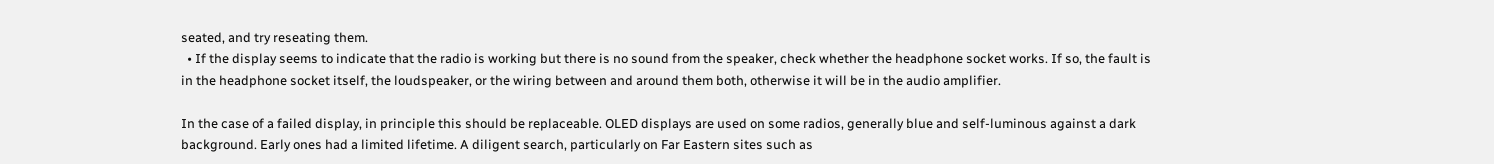seated, and try reseating them.
  • If the display seems to indicate that the radio is working but there is no sound from the speaker, check whether the headphone socket works. If so, the fault is in the headphone socket itself, the loudspeaker, or the wiring between and around them both, otherwise it will be in the audio amplifier.

In the case of a failed display, in principle this should be replaceable. OLED displays are used on some radios, generally blue and self-luminous against a dark background. Early ones had a limited lifetime. A diligent search, particularly on Far Eastern sites such as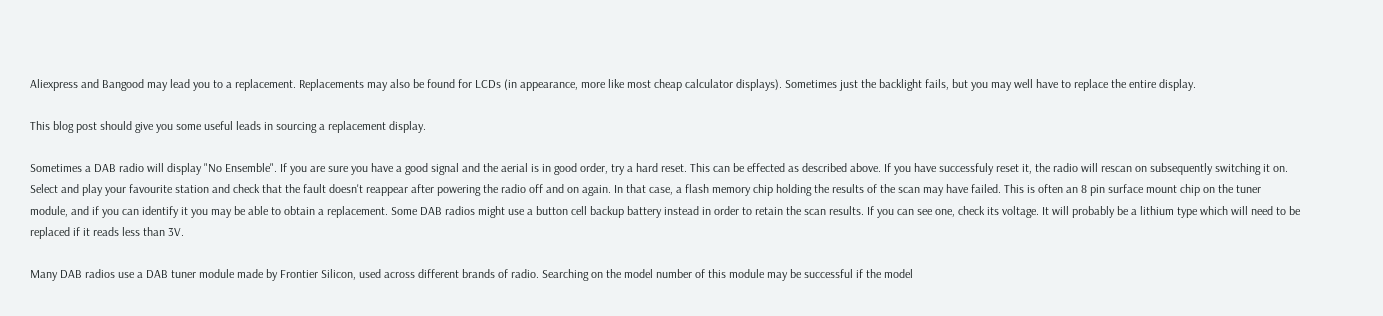Aliexpress and Bangood may lead you to a replacement. Replacements may also be found for LCDs (in appearance, more like most cheap calculator displays). Sometimes just the backlight fails, but you may well have to replace the entire display.

This blog post should give you some useful leads in sourcing a replacement display.

Sometimes a DAB radio will display "No Ensemble". If you are sure you have a good signal and the aerial is in good order, try a hard reset. This can be effected as described above. If you have successfuly reset it, the radio will rescan on subsequently switching it on. Select and play your favourite station and check that the fault doesn't reappear after powering the radio off and on again. In that case, a flash memory chip holding the results of the scan may have failed. This is often an 8 pin surface mount chip on the tuner module, and if you can identify it you may be able to obtain a replacement. Some DAB radios might use a button cell backup battery instead in order to retain the scan results. If you can see one, check its voltage. It will probably be a lithium type which will need to be replaced if it reads less than 3V.

Many DAB radios use a DAB tuner module made by Frontier Silicon, used across different brands of radio. Searching on the model number of this module may be successful if the model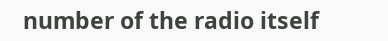number of the radio itself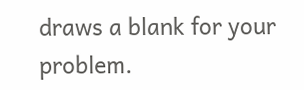draws a blank for your problem.